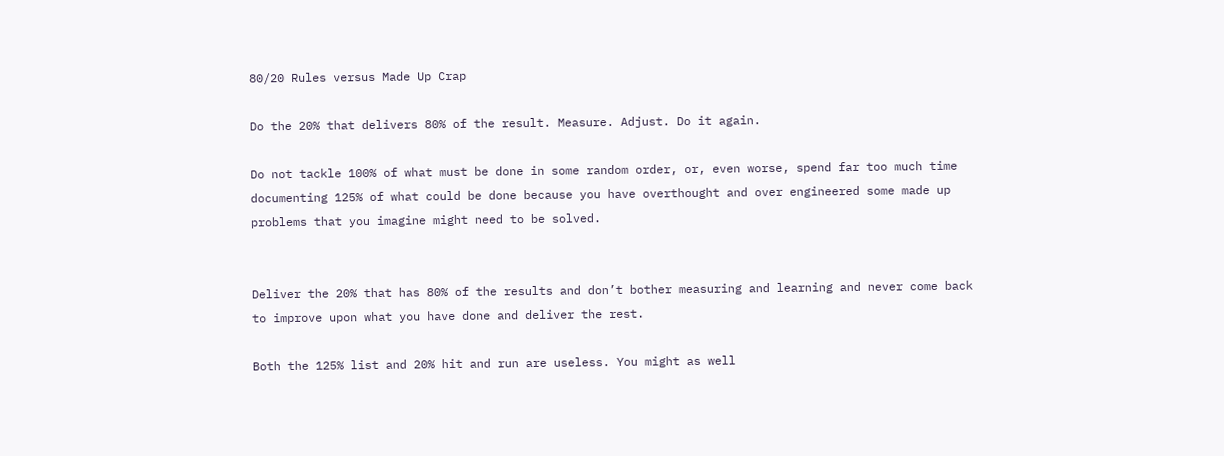80/20 Rules versus Made Up Crap

Do the 20% that delivers 80% of the result. Measure. Adjust. Do it again.

Do not tackle 100% of what must be done in some random order, or, even worse, spend far too much time documenting 125% of what could be done because you have overthought and over engineered some made up problems that you imagine might need to be solved.


Deliver the 20% that has 80% of the results and don’t bother measuring and learning and never come back to improve upon what you have done and deliver the rest.

Both the 125% list and 20% hit and run are useless. You might as well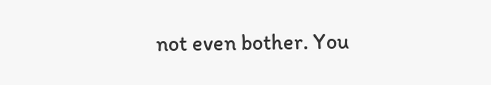not even bother. You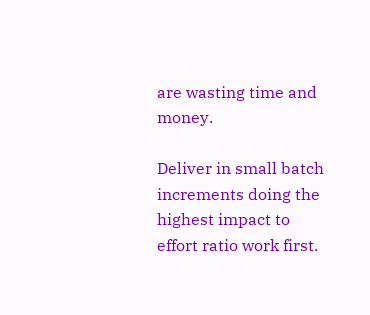are wasting time and money.

Deliver in small batch increments doing the highest impact to effort ratio work first.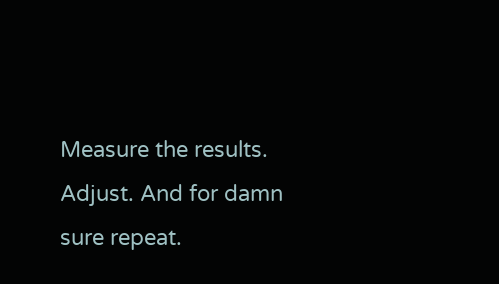Measure the results. Adjust. And for damn sure repeat.